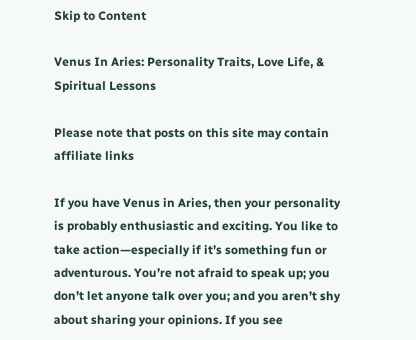Skip to Content

Venus In Aries: Personality Traits, Love Life, & Spiritual Lessons

Please note that posts on this site may contain affiliate links

If you have Venus in Aries, then your personality is probably enthusiastic and exciting. You like to take action—especially if it’s something fun or adventurous. You’re not afraid to speak up; you don’t let anyone talk over you; and you aren’t shy about sharing your opinions. If you see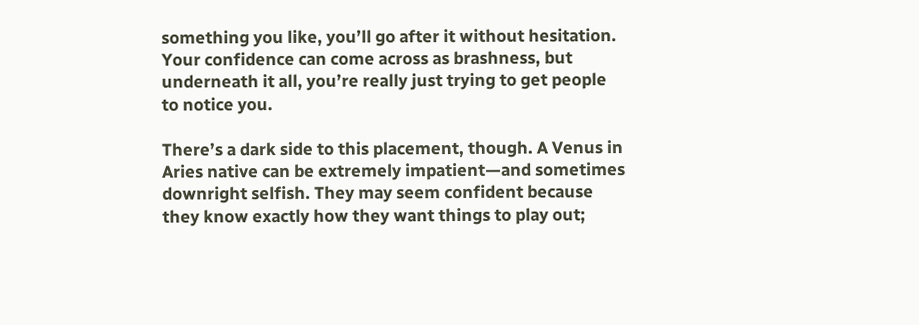something you like, you’ll go after it without hesitation. Your confidence can come across as brashness, but underneath it all, you’re really just trying to get people to notice you.

There’s a dark side to this placement, though. A Venus in Aries native can be extremely impatient—and sometimes downright selfish. They may seem confident because they know exactly how they want things to play out;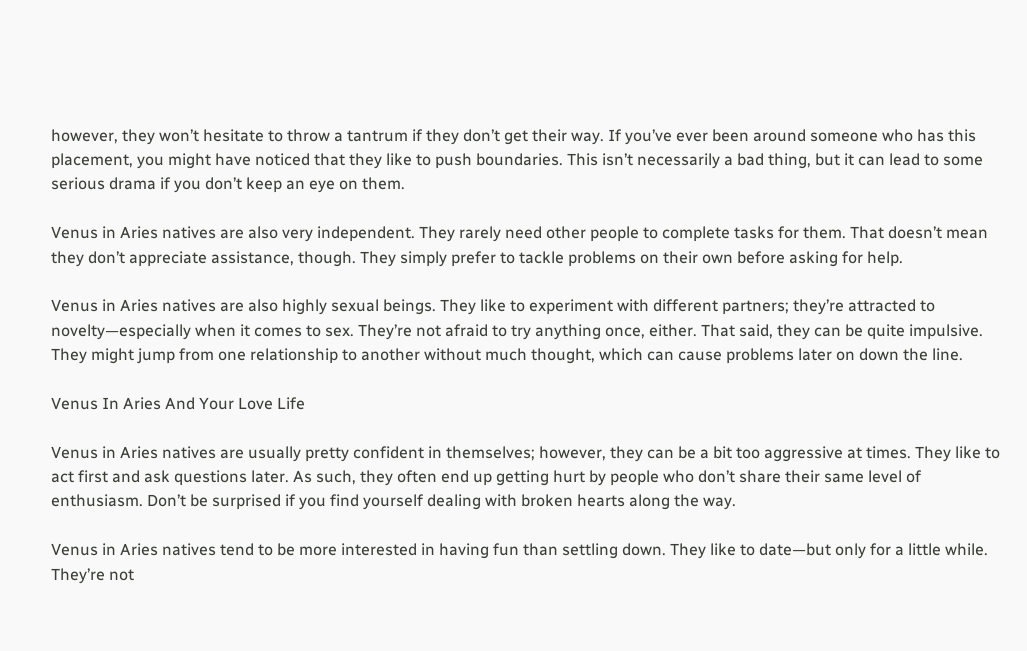however, they won’t hesitate to throw a tantrum if they don’t get their way. If you’ve ever been around someone who has this placement, you might have noticed that they like to push boundaries. This isn’t necessarily a bad thing, but it can lead to some serious drama if you don’t keep an eye on them.

Venus in Aries natives are also very independent. They rarely need other people to complete tasks for them. That doesn’t mean they don’t appreciate assistance, though. They simply prefer to tackle problems on their own before asking for help.

Venus in Aries natives are also highly sexual beings. They like to experiment with different partners; they’re attracted to novelty—especially when it comes to sex. They’re not afraid to try anything once, either. That said, they can be quite impulsive. They might jump from one relationship to another without much thought, which can cause problems later on down the line.

Venus In Aries And Your Love Life

Venus in Aries natives are usually pretty confident in themselves; however, they can be a bit too aggressive at times. They like to act first and ask questions later. As such, they often end up getting hurt by people who don’t share their same level of enthusiasm. Don’t be surprised if you find yourself dealing with broken hearts along the way.

Venus in Aries natives tend to be more interested in having fun than settling down. They like to date—but only for a little while. They’re not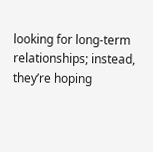looking for long-term relationships; instead, they’re hoping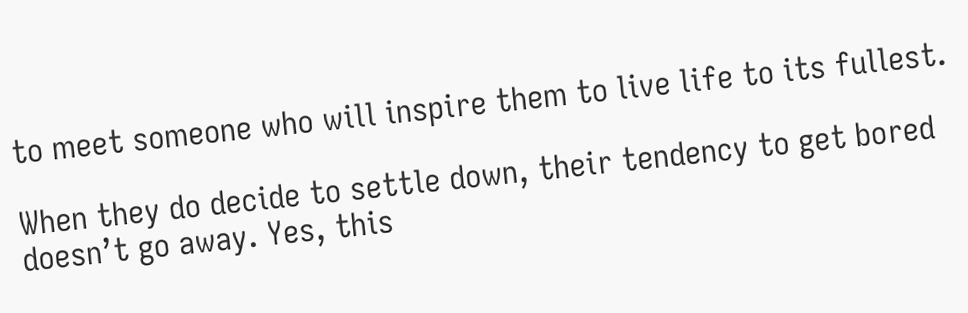to meet someone who will inspire them to live life to its fullest.

When they do decide to settle down, their tendency to get bored doesn’t go away. Yes, this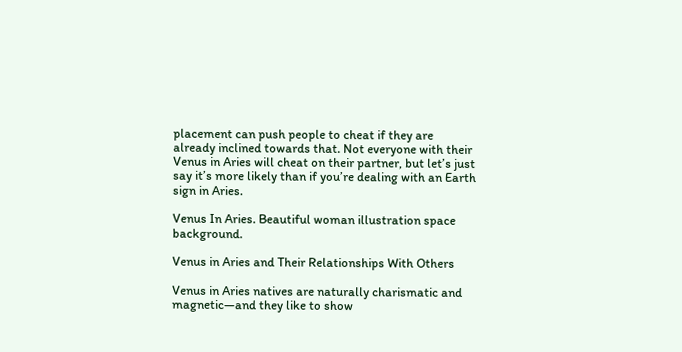placement can push people to cheat if they are already inclined towards that. Not everyone with their Venus in Aries will cheat on their partner, but let’s just say it’s more likely than if you’re dealing with an Earth sign in Aries.

Venus In Aries. Beautiful woman illustration space background.

Venus in Aries and Their Relationships With Others

Venus in Aries natives are naturally charismatic and magnetic—and they like to show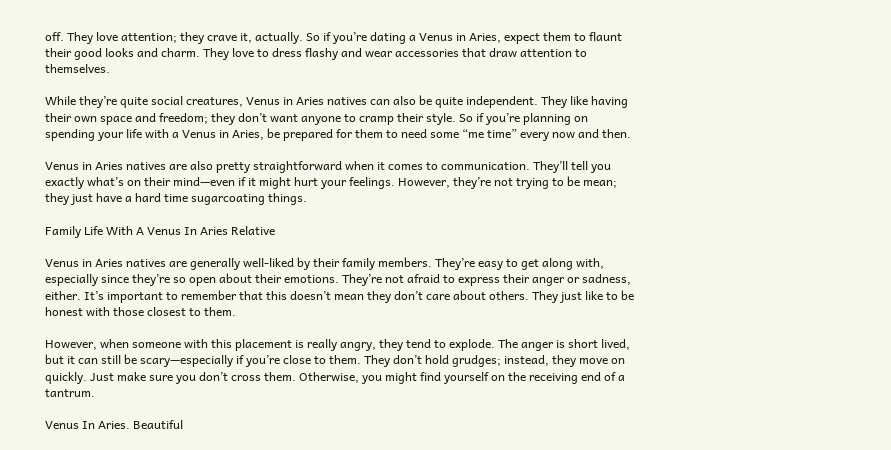off. They love attention; they crave it, actually. So if you’re dating a Venus in Aries, expect them to flaunt their good looks and charm. They love to dress flashy and wear accessories that draw attention to themselves.

While they’re quite social creatures, Venus in Aries natives can also be quite independent. They like having their own space and freedom; they don’t want anyone to cramp their style. So if you’re planning on spending your life with a Venus in Aries, be prepared for them to need some “me time” every now and then.

Venus in Aries natives are also pretty straightforward when it comes to communication. They’ll tell you exactly what’s on their mind—even if it might hurt your feelings. However, they’re not trying to be mean; they just have a hard time sugarcoating things.

Family Life With A Venus In Aries Relative

Venus in Aries natives are generally well-liked by their family members. They’re easy to get along with, especially since they’re so open about their emotions. They’re not afraid to express their anger or sadness, either. It’s important to remember that this doesn’t mean they don’t care about others. They just like to be honest with those closest to them.

However, when someone with this placement is really angry, they tend to explode. The anger is short lived, but it can still be scary—especially if you’re close to them. They don’t hold grudges; instead, they move on quickly. Just make sure you don’t cross them. Otherwise, you might find yourself on the receiving end of a tantrum.

Venus In Aries. Beautiful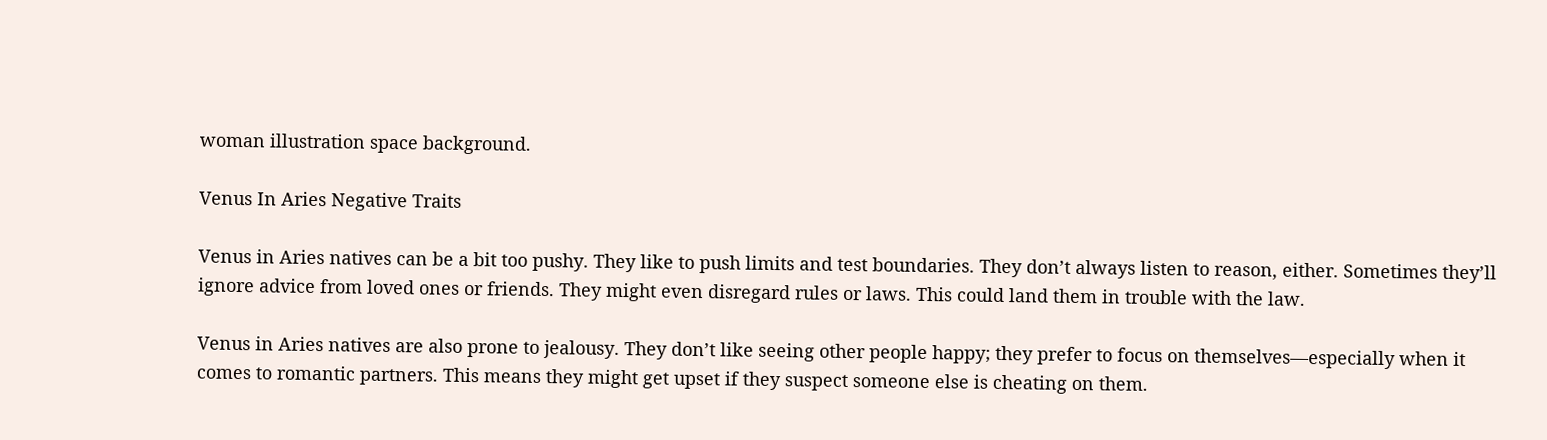woman illustration space background.

Venus In Aries Negative Traits

Venus in Aries natives can be a bit too pushy. They like to push limits and test boundaries. They don’t always listen to reason, either. Sometimes they’ll ignore advice from loved ones or friends. They might even disregard rules or laws. This could land them in trouble with the law.

Venus in Aries natives are also prone to jealousy. They don’t like seeing other people happy; they prefer to focus on themselves—especially when it comes to romantic partners. This means they might get upset if they suspect someone else is cheating on them.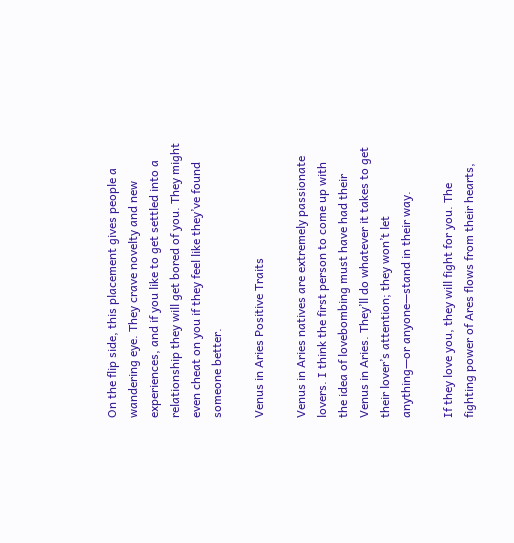On the flip side, this placement gives people a wandering eye. They crave novelty and new experiences, and if you like to get settled into a relationship they will get bored of you. They might even cheat on you if they feel like they’ve found someone better.

Venus in Aries Positive Traits

Venus in Aries natives are extremely passionate lovers. I think the first person to come up with the idea of lovebombing must have had their Venus in Aries. They’ll do whatever it takes to get their lover’s attention; they won’t let anything—or anyone—stand in their way.

If they love you, they will fight for you. The fighting power of Ares flows from their hearts,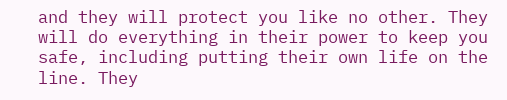and they will protect you like no other. They will do everything in their power to keep you safe, including putting their own life on the line. They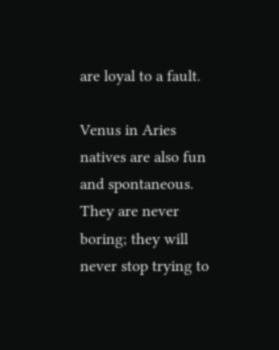are loyal to a fault.

Venus in Aries natives are also fun and spontaneous. They are never boring; they will never stop trying to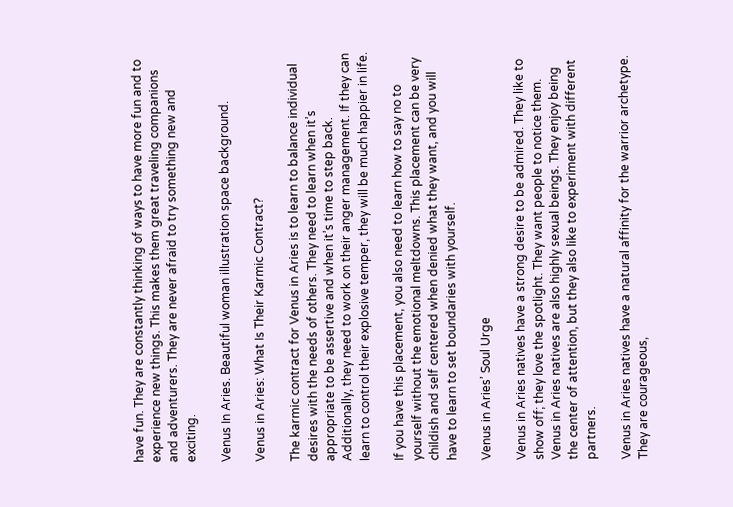have fun. They are constantly thinking of ways to have more fun and to experience new things. This makes them great traveling companions and adventurers. They are never afraid to try something new and exciting.

Venus In Aries. Beautiful woman illustration space background.

Venus in Aries: What Is Their Karmic Contract?

The karmic contract for Venus in Aries is to learn to balance individual desires with the needs of others. They need to learn when it’s appropriate to be assertive and when it’s time to step back. Additionally, they need to work on their anger management. If they can learn to control their explosive temper, they will be much happier in life.

If you have this placement, you also need to learn how to say no to yourself without the emotional meltdowns. This placement can be very childish and self centered when denied what they want, and you will have to learn to set boundaries with yourself.

Venus in Aries’ Soul Urge

Venus in Aries natives have a strong desire to be admired. They like to show off; they love the spotlight. They want people to notice them. Venus in Aries natives are also highly sexual beings. They enjoy being the center of attention, but they also like to experiment with different partners.

Venus in Aries natives have a natural affinity for the warrior archetype. They are courageous,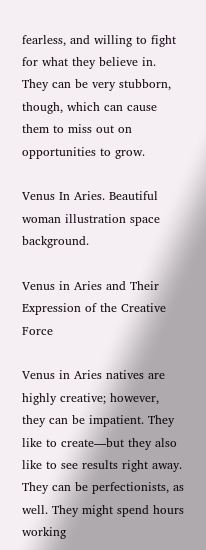fearless, and willing to fight for what they believe in. They can be very stubborn, though, which can cause them to miss out on opportunities to grow.

Venus In Aries. Beautiful woman illustration space background.

Venus in Aries and Their Expression of the Creative Force

Venus in Aries natives are highly creative; however, they can be impatient. They like to create—but they also like to see results right away. They can be perfectionists, as well. They might spend hours working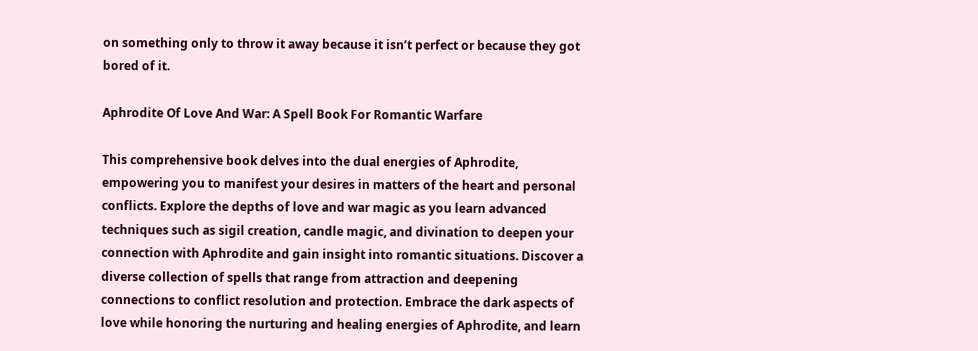on something only to throw it away because it isn’t perfect or because they got bored of it.

Aphrodite Of Love And War: A Spell Book For Romantic Warfare

This comprehensive book delves into the dual energies of Aphrodite, empowering you to manifest your desires in matters of the heart and personal conflicts. Explore the depths of love and war magic as you learn advanced techniques such as sigil creation, candle magic, and divination to deepen your connection with Aphrodite and gain insight into romantic situations. Discover a diverse collection of spells that range from attraction and deepening connections to conflict resolution and protection. Embrace the dark aspects of love while honoring the nurturing and healing energies of Aphrodite, and learn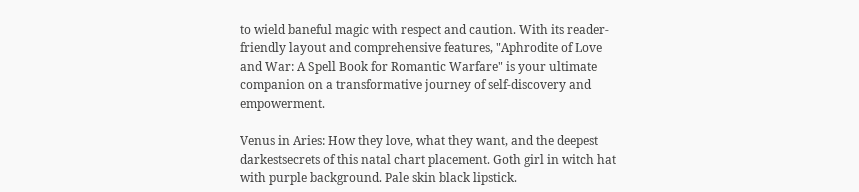to wield baneful magic with respect and caution. With its reader-friendly layout and comprehensive features, "Aphrodite of Love and War: A Spell Book for Romantic Warfare" is your ultimate companion on a transformative journey of self-discovery and empowerment.

Venus in Aries: How they love, what they want, and the deepest darkestsecrets of this natal chart placement. Goth girl in witch hat with purple background. Pale skin black lipstick.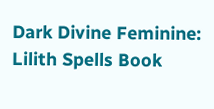Dark Divine Feminine: Lilith Spells Book